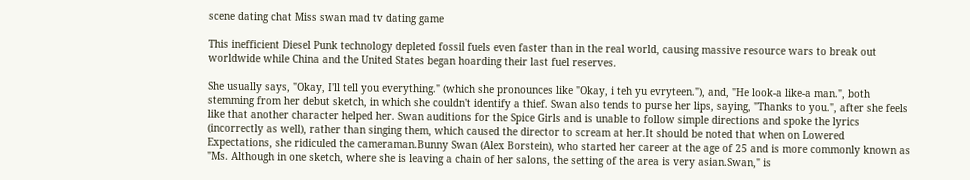scene dating chat Miss swan mad tv dating game

This inefficient Diesel Punk technology depleted fossil fuels even faster than in the real world, causing massive resource wars to break out worldwide while China and the United States began hoarding their last fuel reserves.

She usually says, "Okay, I'll tell you everything." (which she pronounces like "Okay, i teh yu evryteen."), and, "He look-a like-a man.", both stemming from her debut sketch, in which she couldn't identify a thief. Swan also tends to purse her lips, saying, "Thanks to you.", after she feels like that another character helped her. Swan auditions for the Spice Girls and is unable to follow simple directions and spoke the lyrics (incorrectly as well), rather than singing them, which caused the director to scream at her.It should be noted that when on Lowered Expectations, she ridiculed the cameraman.Bunny Swan (Alex Borstein), who started her career at the age of 25 and is more commonly known as "Ms. Although in one sketch, where she is leaving a chain of her salons, the setting of the area is very asian.Swan," is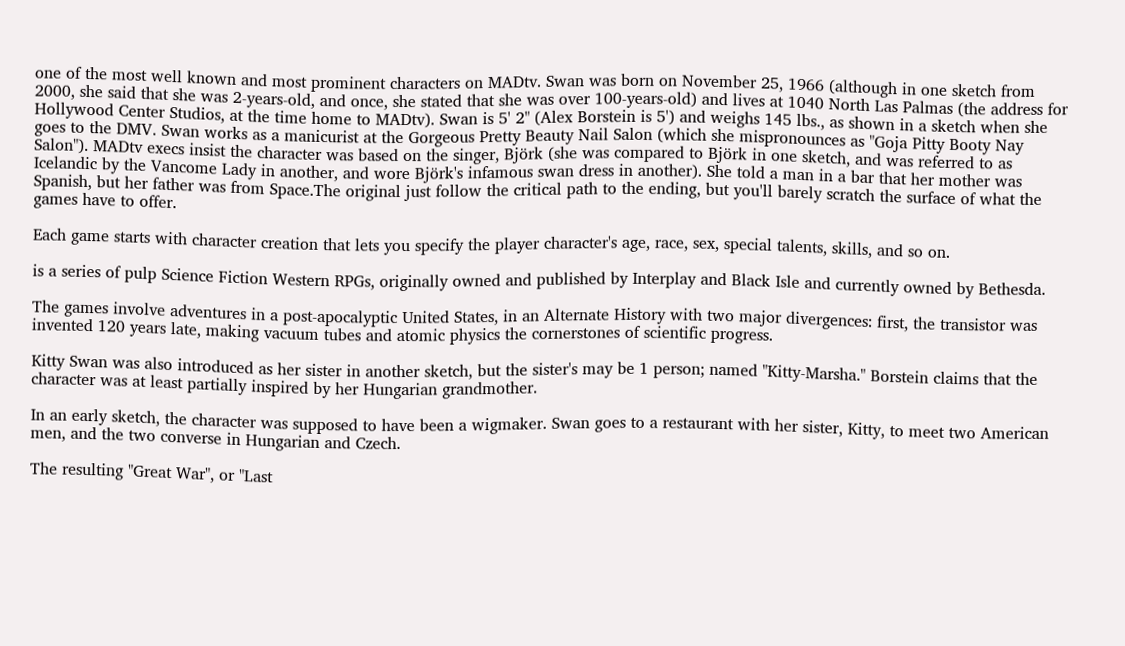one of the most well known and most prominent characters on MADtv. Swan was born on November 25, 1966 (although in one sketch from 2000, she said that she was 2-years-old, and once, she stated that she was over 100-years-old) and lives at 1040 North Las Palmas (the address for Hollywood Center Studios, at the time home to MADtv). Swan is 5' 2" (Alex Borstein is 5') and weighs 145 lbs., as shown in a sketch when she goes to the DMV. Swan works as a manicurist at the Gorgeous Pretty Beauty Nail Salon (which she mispronounces as "Goja Pitty Booty Nay Salon"). MADtv execs insist the character was based on the singer, Björk (she was compared to Björk in one sketch, and was referred to as Icelandic by the Vancome Lady in another, and wore Björk's infamous swan dress in another). She told a man in a bar that her mother was Spanish, but her father was from Space.The original just follow the critical path to the ending, but you'll barely scratch the surface of what the games have to offer.

Each game starts with character creation that lets you specify the player character's age, race, sex, special talents, skills, and so on.

is a series of pulp Science Fiction Western RPGs, originally owned and published by Interplay and Black Isle and currently owned by Bethesda.

The games involve adventures in a post-apocalyptic United States, in an Alternate History with two major divergences: first, the transistor was invented 120 years late, making vacuum tubes and atomic physics the cornerstones of scientific progress.

Kitty Swan was also introduced as her sister in another sketch, but the sister's may be 1 person; named "Kitty-Marsha." Borstein claims that the character was at least partially inspired by her Hungarian grandmother.

In an early sketch, the character was supposed to have been a wigmaker. Swan goes to a restaurant with her sister, Kitty, to meet two American men, and the two converse in Hungarian and Czech.

The resulting "Great War", or "Last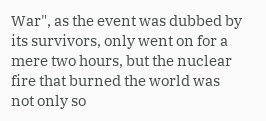War", as the event was dubbed by its survivors, only went on for a mere two hours, but the nuclear fire that burned the world was not only so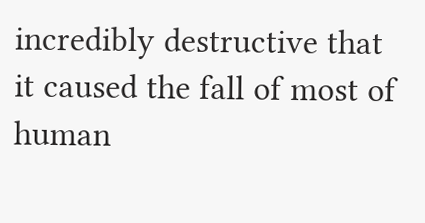incredibly destructive that it caused the fall of most of human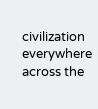civilization everywhere across the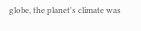globe, the planet's climate was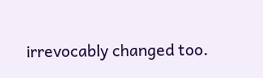irrevocably changed too.